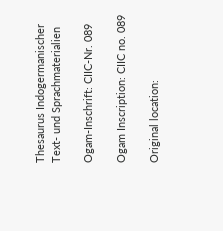Thesaurus Indogermanischer Text- und Sprachmaterialien

Ogam-Inschrift: CIIC-Nr. 089

Ogam Inscription: CIIC no. 089

Original location: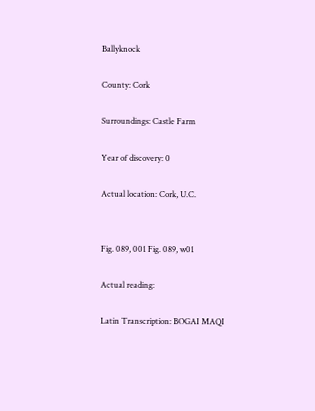Ballyknock

County: Cork

Surroundings: Castle Farm

Year of discovery: 0

Actual location: Cork, U.C.


Fig. 089, 001 Fig. 089, w01

Actual reading:

Latin Transcription: BOGAI MAQI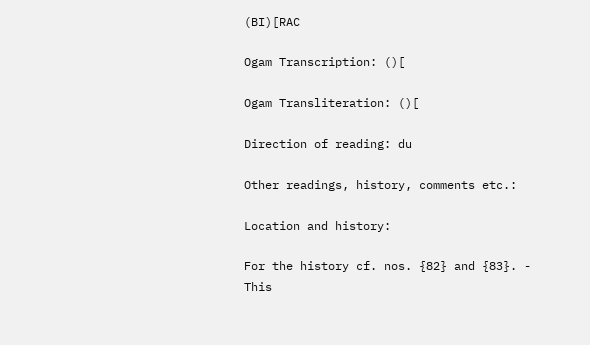(BI)[RAC

Ogam Transcription: ()[

Ogam Transliteration: ()[

Direction of reading: du

Other readings, history, comments etc.:

Location and history:

For the history cf. nos. {82} and {83}. - This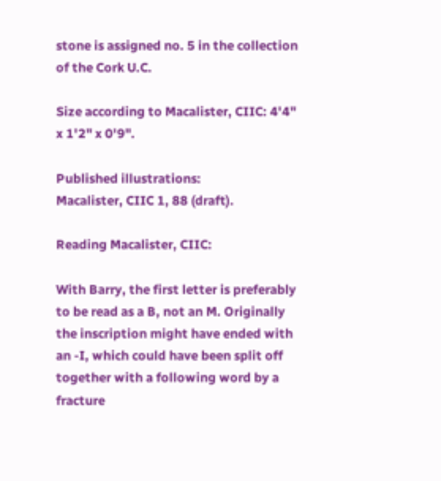stone is assigned no. 5 in the collection of the Cork U.C.

Size according to Macalister, CIIC: 4'4" x 1'2" x 0'9".

Published illustrations:
Macalister, CIIC 1, 88 (draft).

Reading Macalister, CIIC:

With Barry, the first letter is preferably to be read as a B, not an M. Originally the inscription might have ended with an -I, which could have been split off together with a following word by a fracture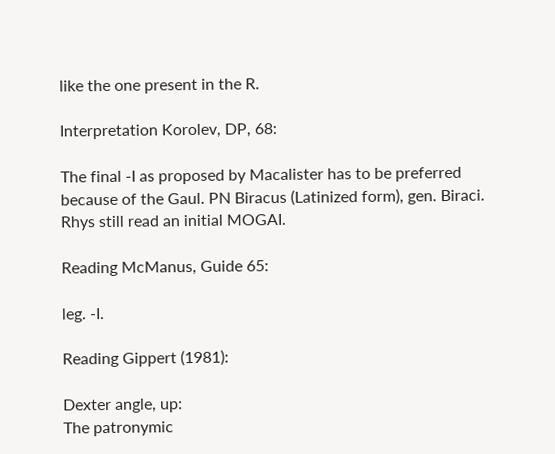like the one present in the R.

Interpretation Korolev, DP, 68:

The final -I as proposed by Macalister has to be preferred because of the Gaul. PN Biracus (Latinized form), gen. Biraci. Rhys still read an initial MOGAI.

Reading McManus, Guide 65:

leg. -I.

Reading Gippert (1981):

Dexter angle, up:
The patronymic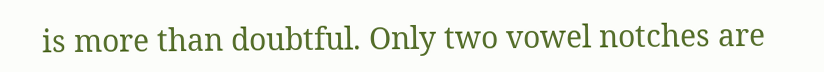is more than doubtful. Only two vowel notches are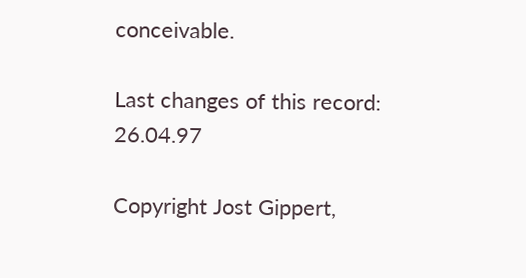conceivable.

Last changes of this record: 26.04.97

Copyright Jost Gippert,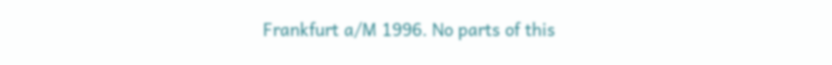Frankfurt a/M 1996. No parts of this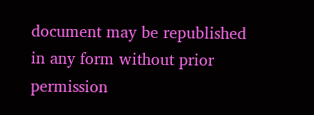document may be republished in any form without prior permission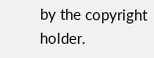by the copyright holder.